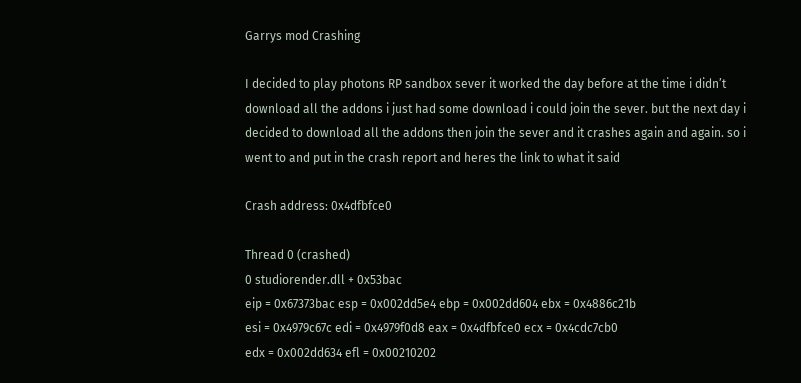Garrys mod Crashing

I decided to play photons RP sandbox sever it worked the day before at the time i didn’t download all the addons i just had some download i could join the sever. but the next day i decided to download all the addons then join the sever and it crashes again and again. so i went to and put in the crash report and heres the link to what it said

Crash address: 0x4dfbfce0

Thread 0 (crashed)
0 studiorender.dll + 0x53bac
eip = 0x67373bac esp = 0x002dd5e4 ebp = 0x002dd604 ebx = 0x4886c21b
esi = 0x4979c67c edi = 0x4979f0d8 eax = 0x4dfbfce0 ecx = 0x4cdc7cb0
edx = 0x002dd634 efl = 0x00210202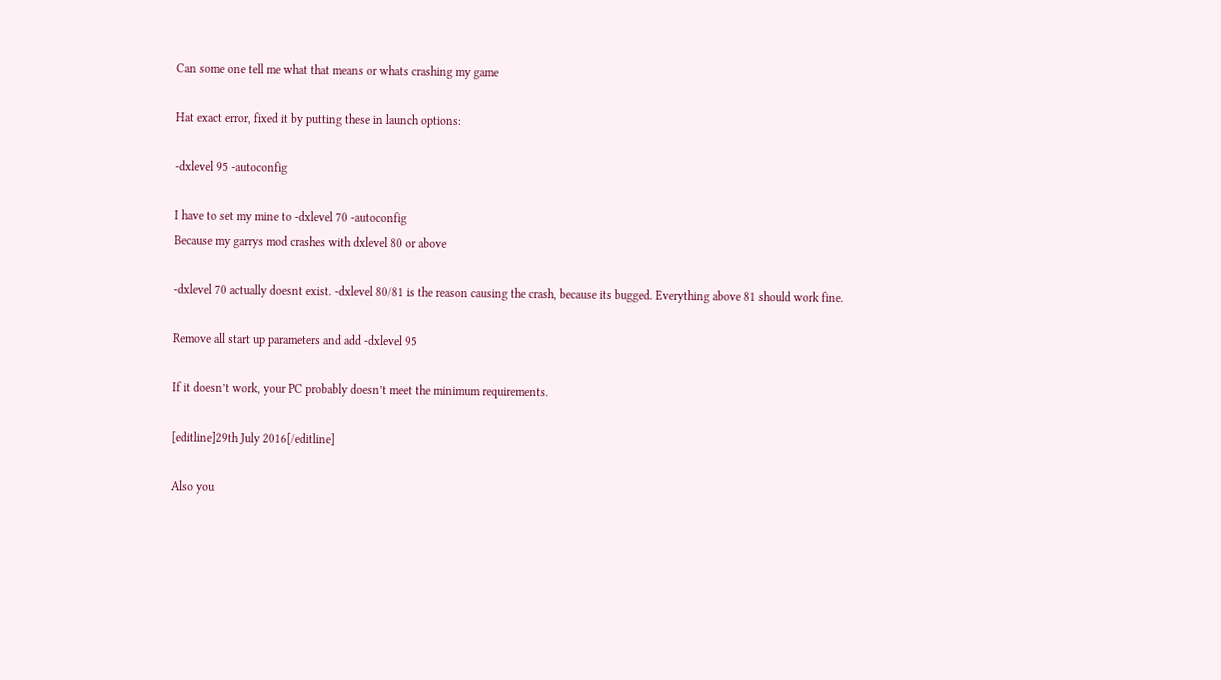Can some one tell me what that means or whats crashing my game

Hat exact error, fixed it by putting these in launch options:

-dxlevel 95 -autoconfig

I have to set my mine to -dxlevel 70 -autoconfig
Because my garrys mod crashes with dxlevel 80 or above

-dxlevel 70 actually doesnt exist. -dxlevel 80/81 is the reason causing the crash, because its bugged. Everything above 81 should work fine.

Remove all start up parameters and add -dxlevel 95

If it doesn’t work, your PC probably doesn’t meet the minimum requirements.

[editline]29th July 2016[/editline]

Also you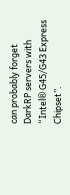can probably forget DarkRP servers with “Intel® G45/G43 Express Chipset”.